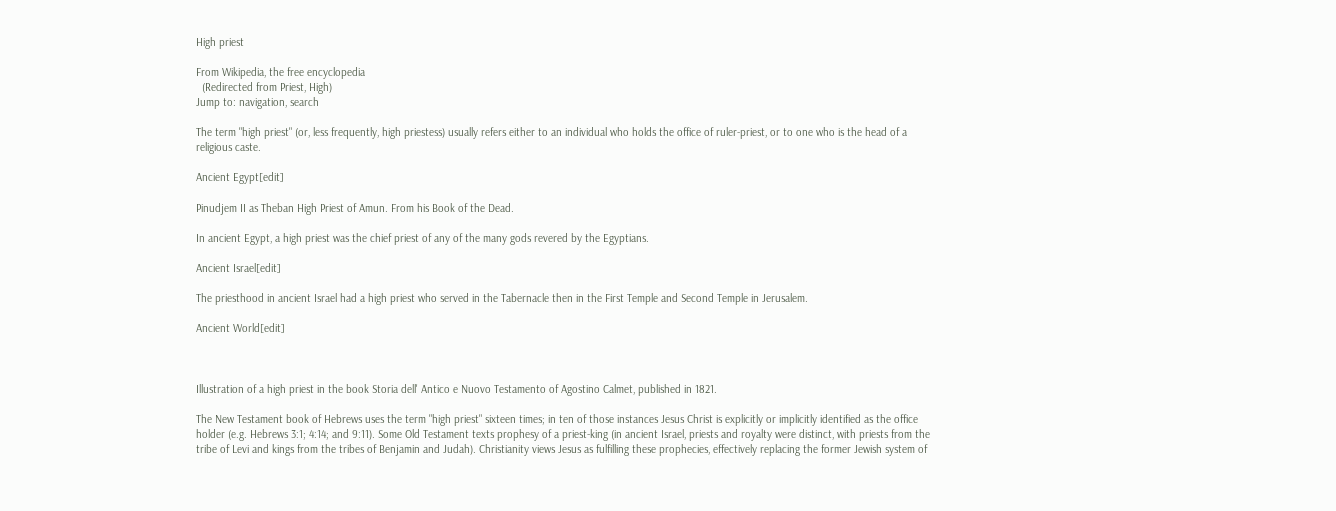High priest

From Wikipedia, the free encyclopedia
  (Redirected from Priest, High)
Jump to: navigation, search

The term "high priest" (or, less frequently, high priestess) usually refers either to an individual who holds the office of ruler-priest, or to one who is the head of a religious caste.

Ancient Egypt[edit]

Pinudjem II as Theban High Priest of Amun. From his Book of the Dead.

In ancient Egypt, a high priest was the chief priest of any of the many gods revered by the Egyptians.

Ancient Israel[edit]

The priesthood in ancient Israel had a high priest who served in the Tabernacle then in the First Temple and Second Temple in Jerusalem.

Ancient World[edit]



Illustration of a high priest in the book Storia dell' Antico e Nuovo Testamento of Agostino Calmet, published in 1821.

The New Testament book of Hebrews uses the term "high priest" sixteen times; in ten of those instances Jesus Christ is explicitly or implicitly identified as the office holder (e.g. Hebrews 3:1; 4:14; and 9:11). Some Old Testament texts prophesy of a priest-king (in ancient Israel, priests and royalty were distinct, with priests from the tribe of Levi and kings from the tribes of Benjamin and Judah). Christianity views Jesus as fulfilling these prophecies, effectively replacing the former Jewish system of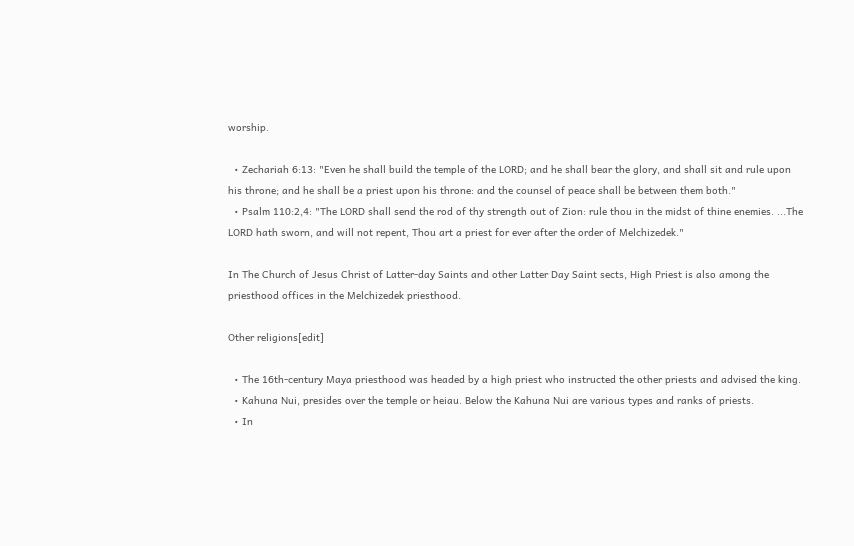worship.

  • Zechariah 6:13: "Even he shall build the temple of the LORD; and he shall bear the glory, and shall sit and rule upon his throne; and he shall be a priest upon his throne: and the counsel of peace shall be between them both."
  • Psalm 110:2,4: "The LORD shall send the rod of thy strength out of Zion: rule thou in the midst of thine enemies. ...The LORD hath sworn, and will not repent, Thou art a priest for ever after the order of Melchizedek."

In The Church of Jesus Christ of Latter-day Saints and other Latter Day Saint sects, High Priest is also among the priesthood offices in the Melchizedek priesthood.

Other religions[edit]

  • The 16th-century Maya priesthood was headed by a high priest who instructed the other priests and advised the king.
  • Kahuna Nui, presides over the temple or heiau. Below the Kahuna Nui are various types and ranks of priests.
  • In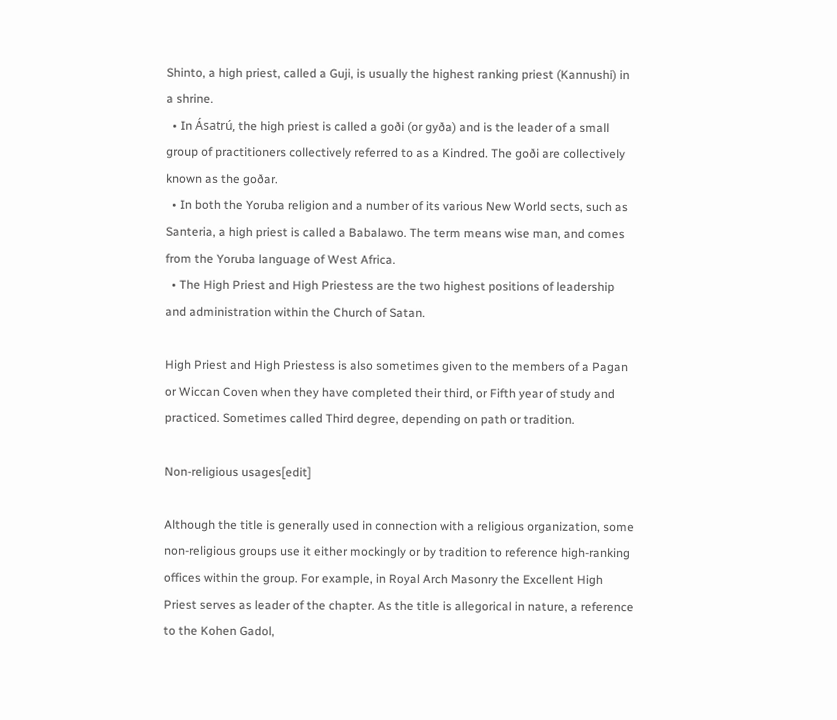Shinto, a high priest, called a Guji, is usually the highest ranking priest (Kannushi) in a shrine.
  • In Ásatrú, the high priest is called a goði (or gyða) and is the leader of a small group of practitioners collectively referred to as a Kindred. The goði are collectively known as the goðar.
  • In both the Yoruba religion and a number of its various New World sects, such as Santeria, a high priest is called a Babalawo. The term means wise man, and comes from the Yoruba language of West Africa.
  • The High Priest and High Priestess are the two highest positions of leadership and administration within the Church of Satan.

High Priest and High Priestess is also sometimes given to the members of a Pagan or Wiccan Coven when they have completed their third, or Fifth year of study and practiced. Sometimes called Third degree, depending on path or tradition.

Non-religious usages[edit]

Although the title is generally used in connection with a religious organization, some non-religious groups use it either mockingly or by tradition to reference high-ranking offices within the group. For example, in Royal Arch Masonry the Excellent High Priest serves as leader of the chapter. As the title is allegorical in nature, a reference to the Kohen Gadol,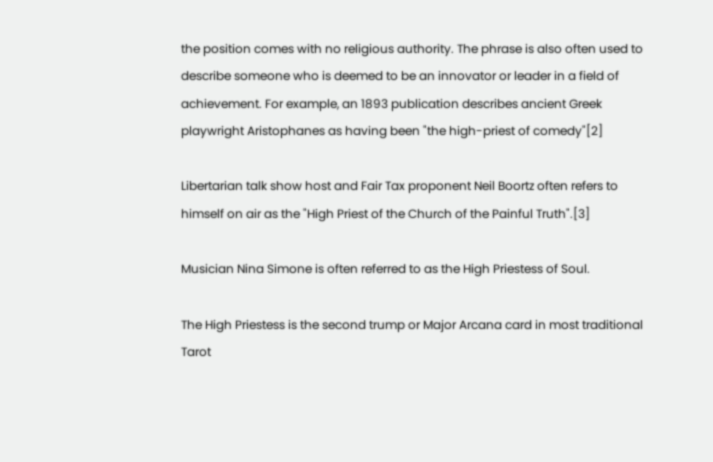the position comes with no religious authority. The phrase is also often used to describe someone who is deemed to be an innovator or leader in a field of achievement. For example, an 1893 publication describes ancient Greek playwright Aristophanes as having been "the high-priest of comedy"[2]

Libertarian talk show host and Fair Tax proponent Neil Boortz often refers to himself on air as the "High Priest of the Church of the Painful Truth".[3]

Musician Nina Simone is often referred to as the High Priestess of Soul.

The High Priestess is the second trump or Major Arcana card in most traditional Tarot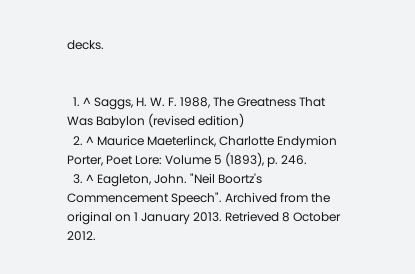decks.


  1. ^ Saggs, H. W. F. 1988, The Greatness That Was Babylon (revised edition)
  2. ^ Maurice Maeterlinck, Charlotte Endymion Porter, Poet Lore: Volume 5 (1893), p. 246.
  3. ^ Eagleton, John. "Neil Boortz's Commencement Speech". Archived from the original on 1 January 2013. Retrieved 8 October 2012.